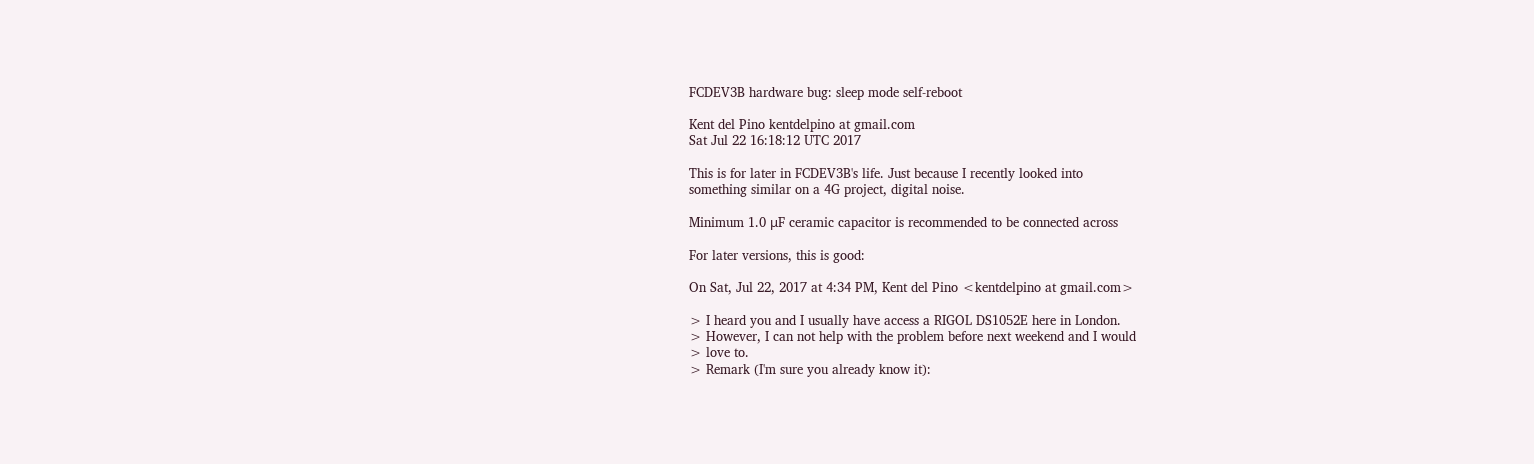FCDEV3B hardware bug: sleep mode self-reboot

Kent del Pino kentdelpino at gmail.com
Sat Jul 22 16:18:12 UTC 2017

This is for later in FCDEV3B's life. Just because I recently looked into
something similar on a 4G project, digital noise.

Minimum 1.0 μF ceramic capacitor is recommended to be connected across

For later versions, this is good:

On Sat, Jul 22, 2017 at 4:34 PM, Kent del Pino <kentdelpino at gmail.com>

> I heard you and I usually have access a RIGOL DS1052E here in London.
> However, I can not help with the problem before next weekend and I would
> love to.
> Remark (I'm sure you already know it):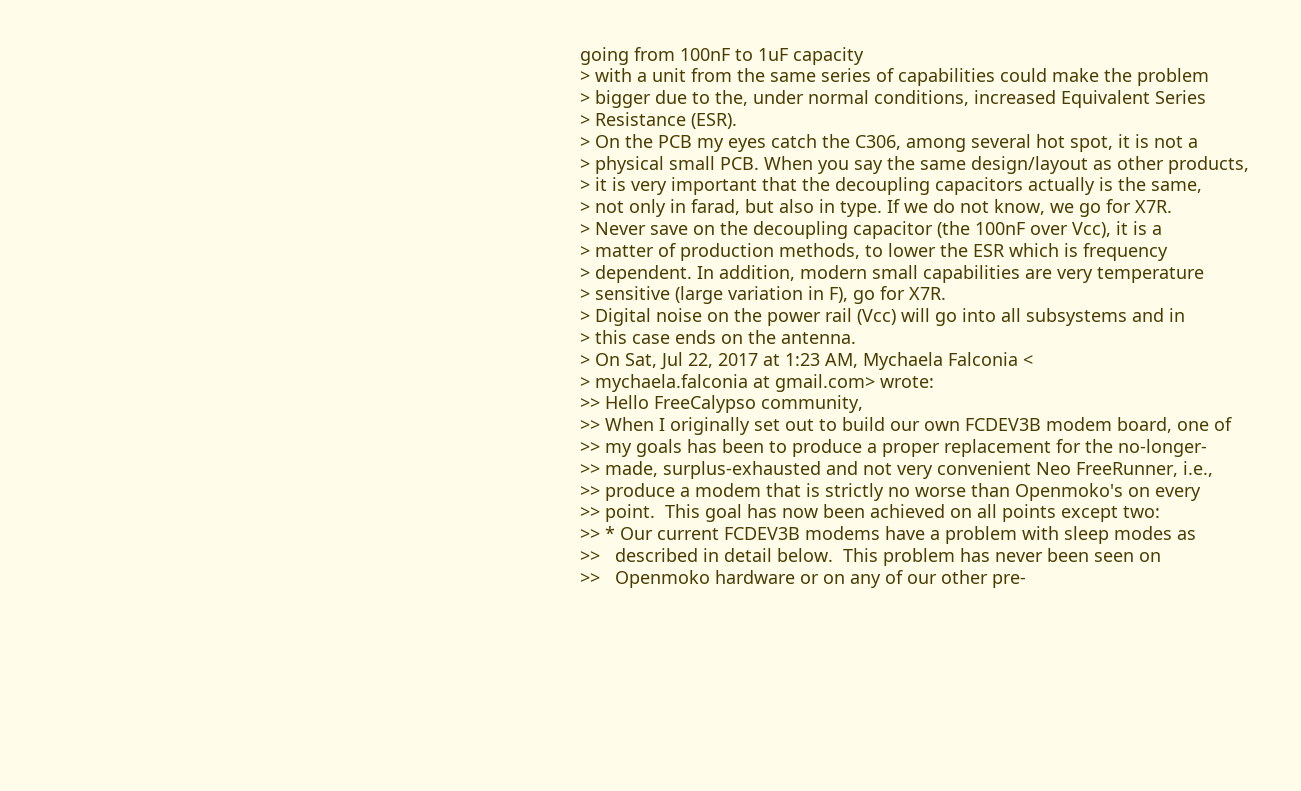going from 100nF to 1uF capacity
> with a unit from the same series of capabilities could make the problem
> bigger due to the, under normal conditions, increased Equivalent Series
> Resistance (ESR).
> On the PCB my eyes catch the C306, among several hot spot, it is not a
> physical small PCB. When you say the same design/layout as other products,
> it is very important that the decoupling capacitors actually is the same,
> not only in farad, but also in type. If we do not know, we go for X7R.
> Never save on the decoupling capacitor (the 100nF over Vcc), it is a
> matter of production methods, to lower the ESR which is frequency
> dependent. In addition, modern small capabilities are very temperature
> sensitive (large variation in F), go for X7R.
> Digital noise on the power rail (Vcc) will go into all subsystems and in
> this case ends on the antenna.
> On Sat, Jul 22, 2017 at 1:23 AM, Mychaela Falconia <
> mychaela.falconia at gmail.com> wrote:
>> Hello FreeCalypso community,
>> When I originally set out to build our own FCDEV3B modem board, one of
>> my goals has been to produce a proper replacement for the no-longer-
>> made, surplus-exhausted and not very convenient Neo FreeRunner, i.e.,
>> produce a modem that is strictly no worse than Openmoko's on every
>> point.  This goal has now been achieved on all points except two:
>> * Our current FCDEV3B modems have a problem with sleep modes as
>>   described in detail below.  This problem has never been seen on
>>   Openmoko hardware or on any of our other pre-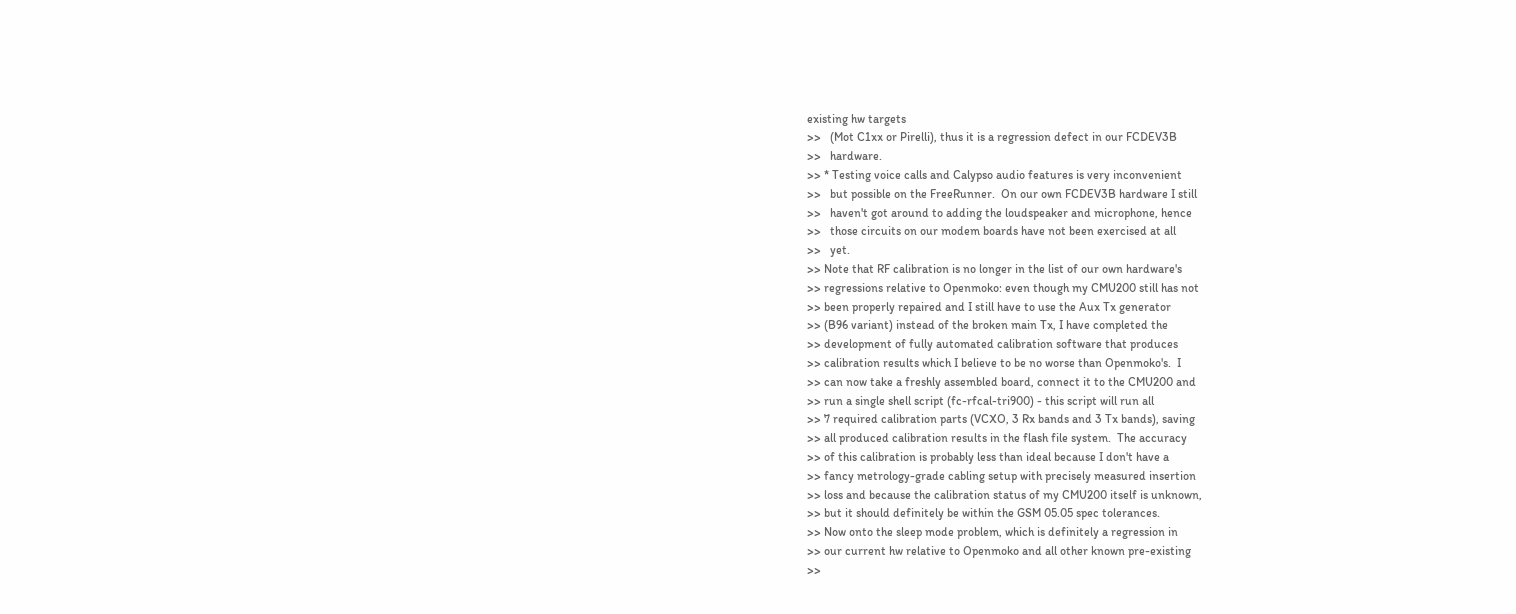existing hw targets
>>   (Mot C1xx or Pirelli), thus it is a regression defect in our FCDEV3B
>>   hardware.
>> * Testing voice calls and Calypso audio features is very inconvenient
>>   but possible on the FreeRunner.  On our own FCDEV3B hardware I still
>>   haven't got around to adding the loudspeaker and microphone, hence
>>   those circuits on our modem boards have not been exercised at all
>>   yet.
>> Note that RF calibration is no longer in the list of our own hardware's
>> regressions relative to Openmoko: even though my CMU200 still has not
>> been properly repaired and I still have to use the Aux Tx generator
>> (B96 variant) instead of the broken main Tx, I have completed the
>> development of fully automated calibration software that produces
>> calibration results which I believe to be no worse than Openmoko's.  I
>> can now take a freshly assembled board, connect it to the CMU200 and
>> run a single shell script (fc-rfcal-tri900) - this script will run all
>> 7 required calibration parts (VCXO, 3 Rx bands and 3 Tx bands), saving
>> all produced calibration results in the flash file system.  The accuracy
>> of this calibration is probably less than ideal because I don't have a
>> fancy metrology-grade cabling setup with precisely measured insertion
>> loss and because the calibration status of my CMU200 itself is unknown,
>> but it should definitely be within the GSM 05.05 spec tolerances.
>> Now onto the sleep mode problem, which is definitely a regression in
>> our current hw relative to Openmoko and all other known pre-existing
>>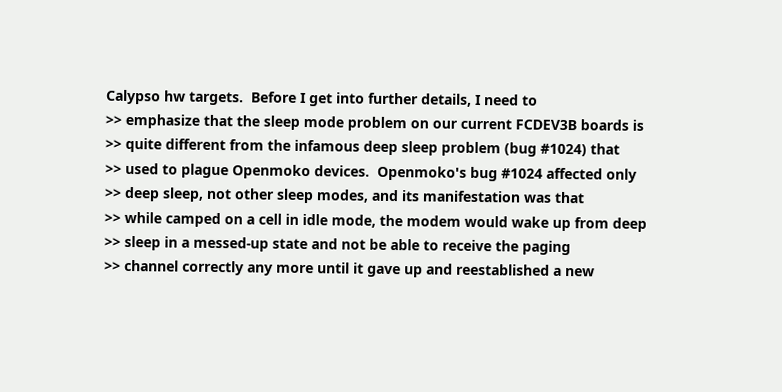Calypso hw targets.  Before I get into further details, I need to
>> emphasize that the sleep mode problem on our current FCDEV3B boards is
>> quite different from the infamous deep sleep problem (bug #1024) that
>> used to plague Openmoko devices.  Openmoko's bug #1024 affected only
>> deep sleep, not other sleep modes, and its manifestation was that
>> while camped on a cell in idle mode, the modem would wake up from deep
>> sleep in a messed-up state and not be able to receive the paging
>> channel correctly any more until it gave up and reestablished a new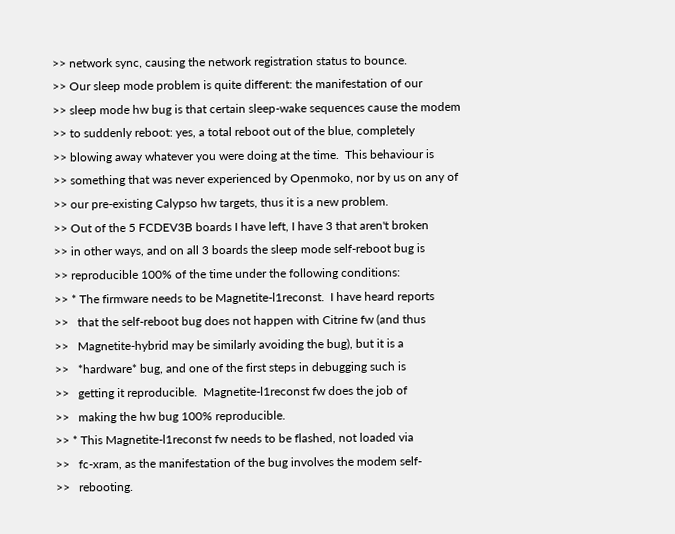>> network sync, causing the network registration status to bounce.
>> Our sleep mode problem is quite different: the manifestation of our
>> sleep mode hw bug is that certain sleep-wake sequences cause the modem
>> to suddenly reboot: yes, a total reboot out of the blue, completely
>> blowing away whatever you were doing at the time.  This behaviour is
>> something that was never experienced by Openmoko, nor by us on any of
>> our pre-existing Calypso hw targets, thus it is a new problem.
>> Out of the 5 FCDEV3B boards I have left, I have 3 that aren't broken
>> in other ways, and on all 3 boards the sleep mode self-reboot bug is
>> reproducible 100% of the time under the following conditions:
>> * The firmware needs to be Magnetite-l1reconst.  I have heard reports
>>   that the self-reboot bug does not happen with Citrine fw (and thus
>>   Magnetite-hybrid may be similarly avoiding the bug), but it is a
>>   *hardware* bug, and one of the first steps in debugging such is
>>   getting it reproducible.  Magnetite-l1reconst fw does the job of
>>   making the hw bug 100% reproducible.
>> * This Magnetite-l1reconst fw needs to be flashed, not loaded via
>>   fc-xram, as the manifestation of the bug involves the modem self-
>>   rebooting.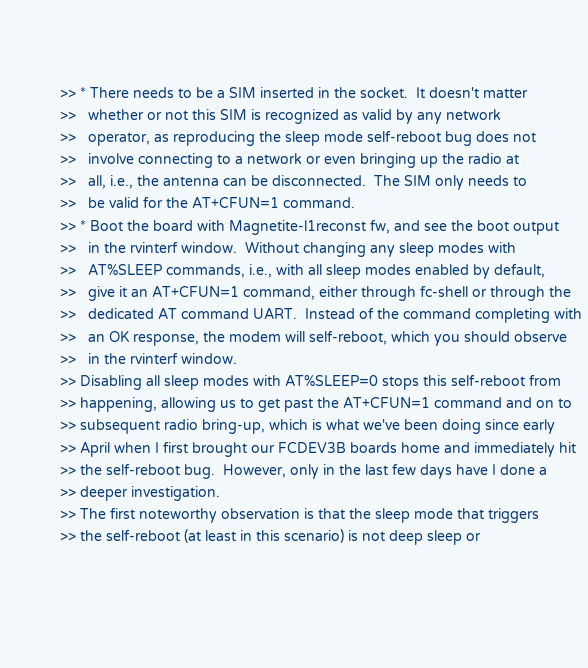>> * There needs to be a SIM inserted in the socket.  It doesn't matter
>>   whether or not this SIM is recognized as valid by any network
>>   operator, as reproducing the sleep mode self-reboot bug does not
>>   involve connecting to a network or even bringing up the radio at
>>   all, i.e., the antenna can be disconnected.  The SIM only needs to
>>   be valid for the AT+CFUN=1 command.
>> * Boot the board with Magnetite-l1reconst fw, and see the boot output
>>   in the rvinterf window.  Without changing any sleep modes with
>>   AT%SLEEP commands, i.e., with all sleep modes enabled by default,
>>   give it an AT+CFUN=1 command, either through fc-shell or through the
>>   dedicated AT command UART.  Instead of the command completing with
>>   an OK response, the modem will self-reboot, which you should observe
>>   in the rvinterf window.
>> Disabling all sleep modes with AT%SLEEP=0 stops this self-reboot from
>> happening, allowing us to get past the AT+CFUN=1 command and on to
>> subsequent radio bring-up, which is what we've been doing since early
>> April when I first brought our FCDEV3B boards home and immediately hit
>> the self-reboot bug.  However, only in the last few days have I done a
>> deeper investigation.
>> The first noteworthy observation is that the sleep mode that triggers
>> the self-reboot (at least in this scenario) is not deep sleep or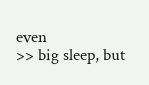even
>> big sleep, but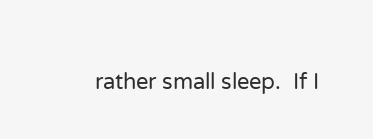rather small sleep.  If I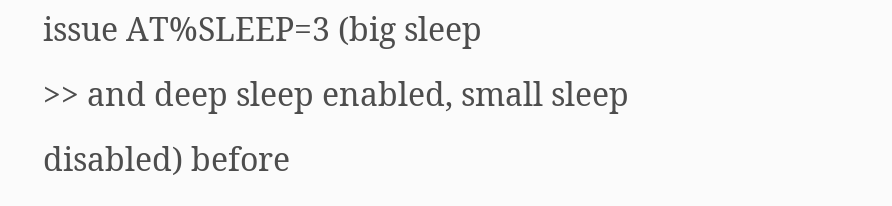issue AT%SLEEP=3 (big sleep
>> and deep sleep enabled, small sleep disabled) before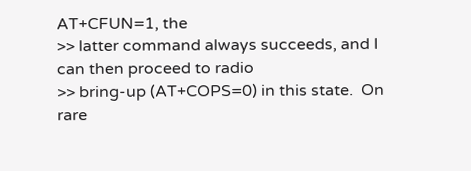AT+CFUN=1, the
>> latter command always succeeds, and I can then proceed to radio
>> bring-up (AT+COPS=0) in this state.  On rare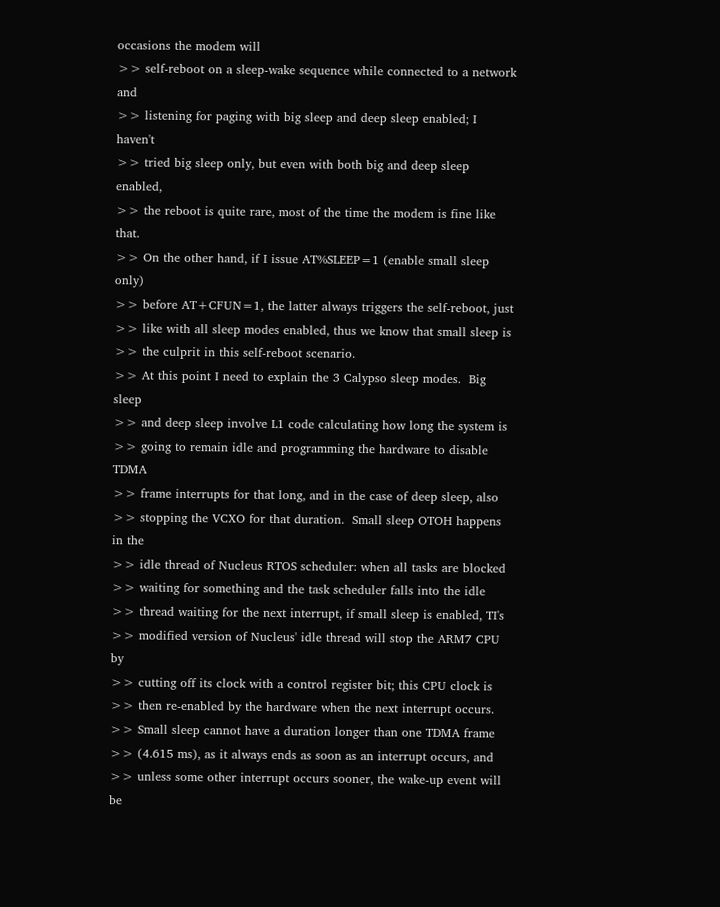occasions the modem will
>> self-reboot on a sleep-wake sequence while connected to a network and
>> listening for paging with big sleep and deep sleep enabled; I haven't
>> tried big sleep only, but even with both big and deep sleep enabled,
>> the reboot is quite rare, most of the time the modem is fine like that.
>> On the other hand, if I issue AT%SLEEP=1 (enable small sleep only)
>> before AT+CFUN=1, the latter always triggers the self-reboot, just
>> like with all sleep modes enabled, thus we know that small sleep is
>> the culprit in this self-reboot scenario.
>> At this point I need to explain the 3 Calypso sleep modes.  Big sleep
>> and deep sleep involve L1 code calculating how long the system is
>> going to remain idle and programming the hardware to disable TDMA
>> frame interrupts for that long, and in the case of deep sleep, also
>> stopping the VCXO for that duration.  Small sleep OTOH happens in the
>> idle thread of Nucleus RTOS scheduler: when all tasks are blocked
>> waiting for something and the task scheduler falls into the idle
>> thread waiting for the next interrupt, if small sleep is enabled, TI's
>> modified version of Nucleus' idle thread will stop the ARM7 CPU by
>> cutting off its clock with a control register bit; this CPU clock is
>> then re-enabled by the hardware when the next interrupt occurs.
>> Small sleep cannot have a duration longer than one TDMA frame
>> (4.615 ms), as it always ends as soon as an interrupt occurs, and
>> unless some other interrupt occurs sooner, the wake-up event will be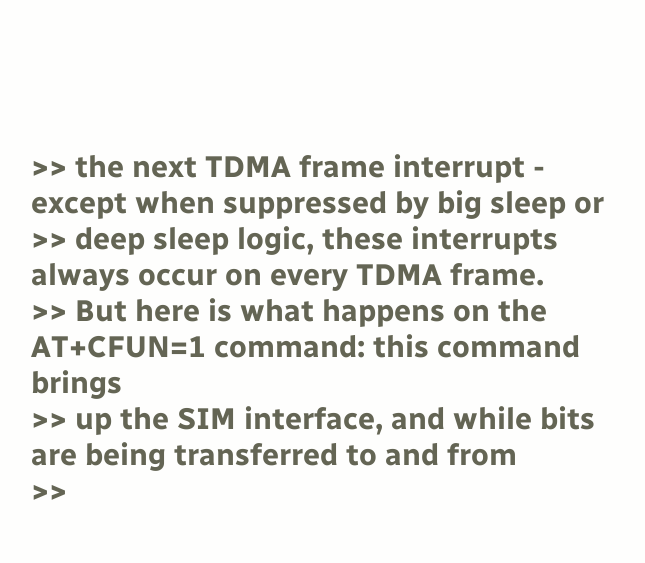>> the next TDMA frame interrupt - except when suppressed by big sleep or
>> deep sleep logic, these interrupts always occur on every TDMA frame.
>> But here is what happens on the AT+CFUN=1 command: this command brings
>> up the SIM interface, and while bits are being transferred to and from
>>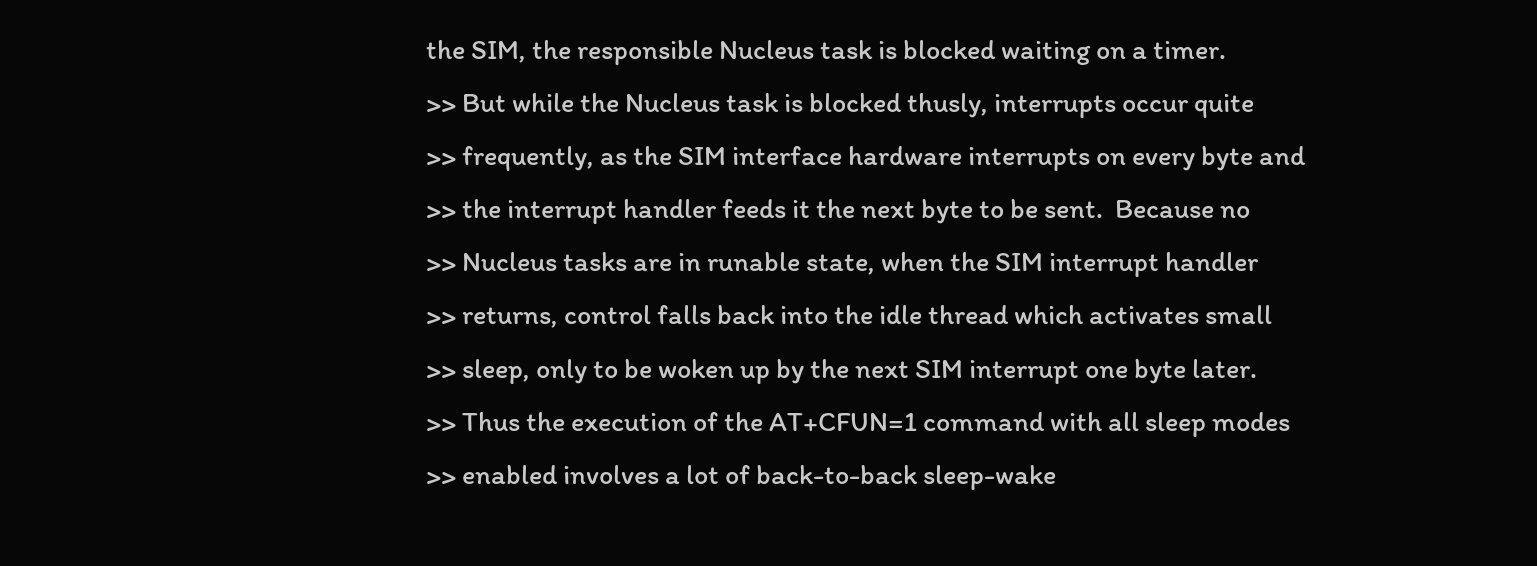the SIM, the responsible Nucleus task is blocked waiting on a timer.
>> But while the Nucleus task is blocked thusly, interrupts occur quite
>> frequently, as the SIM interface hardware interrupts on every byte and
>> the interrupt handler feeds it the next byte to be sent.  Because no
>> Nucleus tasks are in runable state, when the SIM interrupt handler
>> returns, control falls back into the idle thread which activates small
>> sleep, only to be woken up by the next SIM interrupt one byte later.
>> Thus the execution of the AT+CFUN=1 command with all sleep modes
>> enabled involves a lot of back-to-back sleep-wake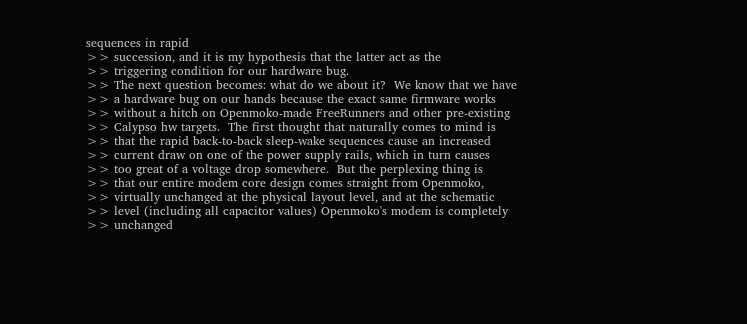sequences in rapid
>> succession, and it is my hypothesis that the latter act as the
>> triggering condition for our hardware bug.
>> The next question becomes: what do we about it?  We know that we have
>> a hardware bug on our hands because the exact same firmware works
>> without a hitch on Openmoko-made FreeRunners and other pre-existing
>> Calypso hw targets.  The first thought that naturally comes to mind is
>> that the rapid back-to-back sleep-wake sequences cause an increased
>> current draw on one of the power supply rails, which in turn causes
>> too great of a voltage drop somewhere.  But the perplexing thing is
>> that our entire modem core design comes straight from Openmoko,
>> virtually unchanged at the physical layout level, and at the schematic
>> level (including all capacitor values) Openmoko's modem is completely
>> unchanged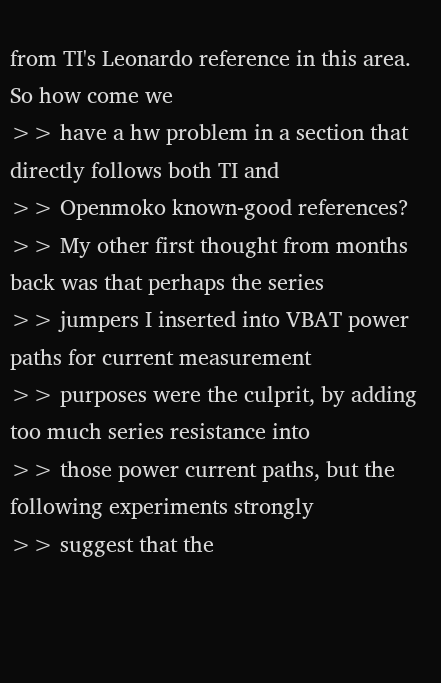from TI's Leonardo reference in this area.  So how come we
>> have a hw problem in a section that directly follows both TI and
>> Openmoko known-good references?
>> My other first thought from months back was that perhaps the series
>> jumpers I inserted into VBAT power paths for current measurement
>> purposes were the culprit, by adding too much series resistance into
>> those power current paths, but the following experiments strongly
>> suggest that the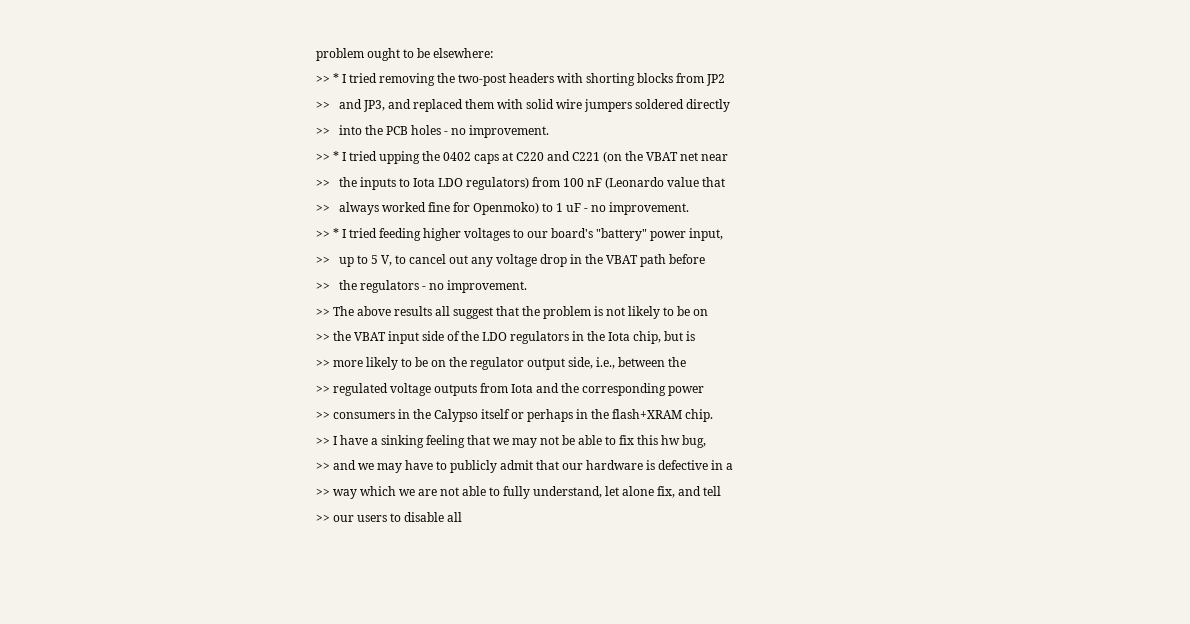problem ought to be elsewhere:
>> * I tried removing the two-post headers with shorting blocks from JP2
>>   and JP3, and replaced them with solid wire jumpers soldered directly
>>   into the PCB holes - no improvement.
>> * I tried upping the 0402 caps at C220 and C221 (on the VBAT net near
>>   the inputs to Iota LDO regulators) from 100 nF (Leonardo value that
>>   always worked fine for Openmoko) to 1 uF - no improvement.
>> * I tried feeding higher voltages to our board's "battery" power input,
>>   up to 5 V, to cancel out any voltage drop in the VBAT path before
>>   the regulators - no improvement.
>> The above results all suggest that the problem is not likely to be on
>> the VBAT input side of the LDO regulators in the Iota chip, but is
>> more likely to be on the regulator output side, i.e., between the
>> regulated voltage outputs from Iota and the corresponding power
>> consumers in the Calypso itself or perhaps in the flash+XRAM chip.
>> I have a sinking feeling that we may not be able to fix this hw bug,
>> and we may have to publicly admit that our hardware is defective in a
>> way which we are not able to fully understand, let alone fix, and tell
>> our users to disable all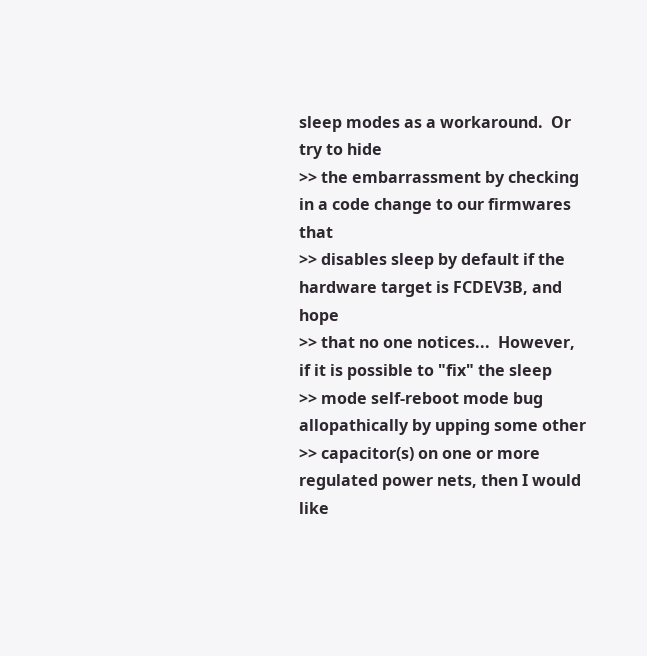sleep modes as a workaround.  Or try to hide
>> the embarrassment by checking in a code change to our firmwares that
>> disables sleep by default if the hardware target is FCDEV3B, and hope
>> that no one notices...  However, if it is possible to "fix" the sleep
>> mode self-reboot mode bug allopathically by upping some other
>> capacitor(s) on one or more regulated power nets, then I would like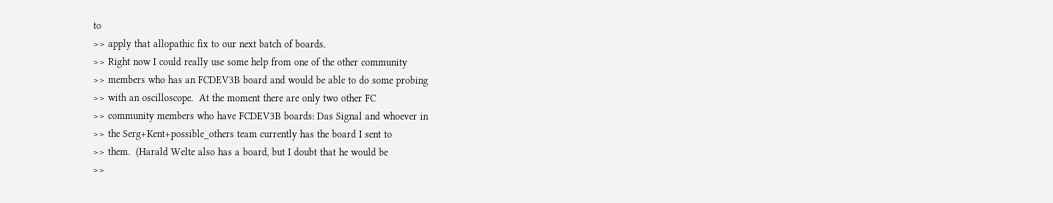to
>> apply that allopathic fix to our next batch of boards.
>> Right now I could really use some help from one of the other community
>> members who has an FCDEV3B board and would be able to do some probing
>> with an oscilloscope.  At the moment there are only two other FC
>> community members who have FCDEV3B boards: Das Signal and whoever in
>> the Serg+Kent+possible_others team currently has the board I sent to
>> them.  (Harald Welte also has a board, but I doubt that he would be
>>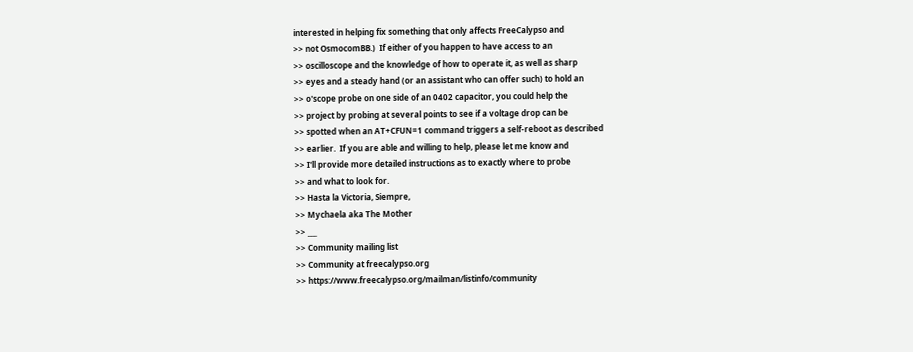interested in helping fix something that only affects FreeCalypso and
>> not OsmocomBB.)  If either of you happen to have access to an
>> oscilloscope and the knowledge of how to operate it, as well as sharp
>> eyes and a steady hand (or an assistant who can offer such) to hold an
>> o'scope probe on one side of an 0402 capacitor, you could help the
>> project by probing at several points to see if a voltage drop can be
>> spotted when an AT+CFUN=1 command triggers a self-reboot as described
>> earlier.  If you are able and willing to help, please let me know and
>> I'll provide more detailed instructions as to exactly where to probe
>> and what to look for.
>> Hasta la Victoria, Siempre,
>> Mychaela aka The Mother
>> ___
>> Community mailing list
>> Community at freecalypso.org
>> https://www.freecalypso.org/mailman/listinfo/community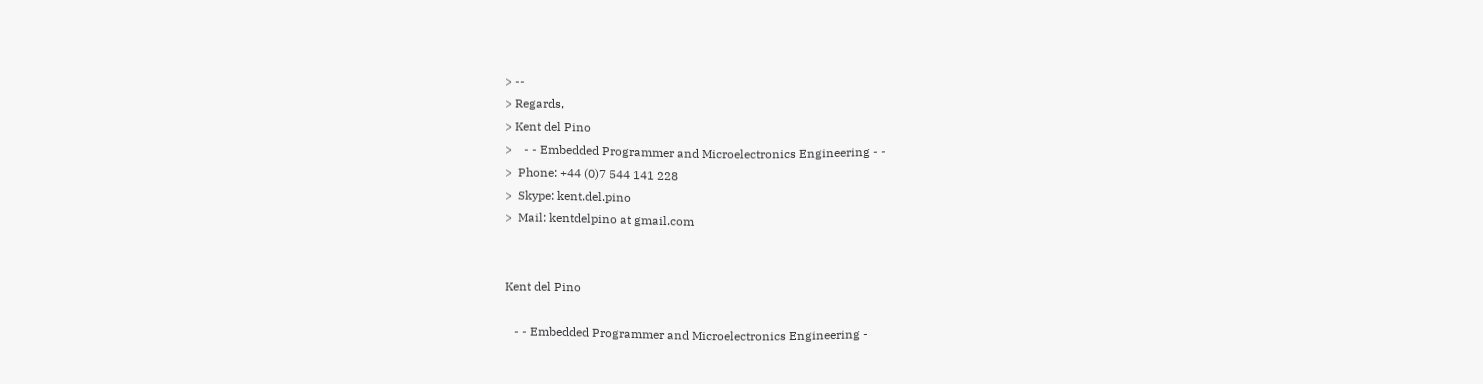> --
> Regards,
> Kent del Pino
>    - - Embedded Programmer and Microelectronics Engineering - -
>  Phone: +44 (0)7 544 141 228
>  Skype: kent.del.pino
>  Mail: kentdelpino at gmail.com


Kent del Pino

   - - Embedded Programmer and Microelectronics Engineering -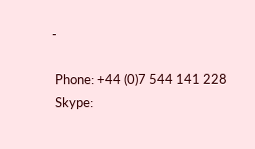-

 Phone: +44 (0)7 544 141 228
 Skype: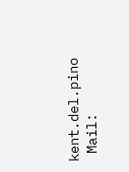kent.del.pino
 Mail: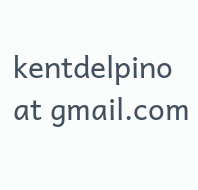kentdelpino at gmail.com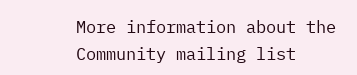More information about the Community mailing list